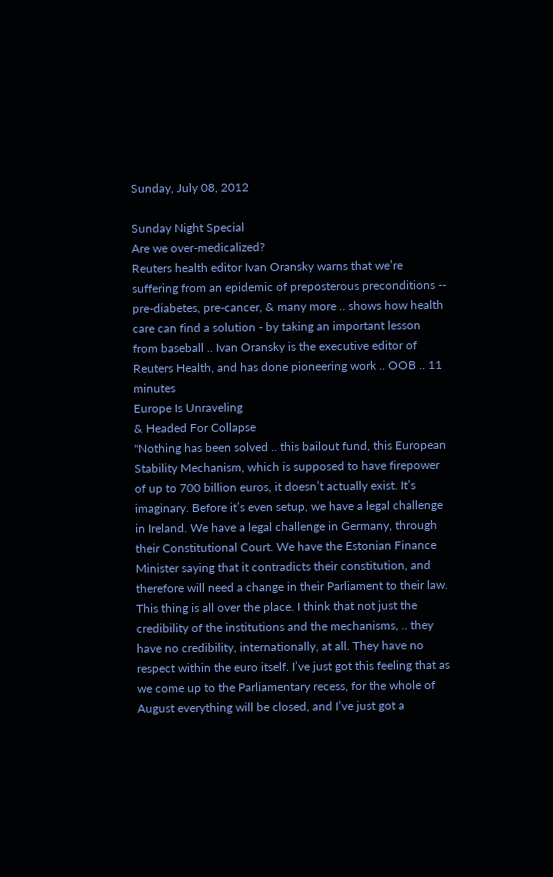Sunday, July 08, 2012

Sunday Night Special
Are we over-medicalized?
Reuters health editor Ivan Oransky warns that we’re suffering from an epidemic of preposterous preconditions -- pre-diabetes, pre-cancer, & many more .. shows how health care can find a solution - by taking an important lesson from baseball .. Ivan Oransky is the executive editor of Reuters Health, and has done pioneering work .. OOB .. 11 minutes
Europe Is Unraveling
& Headed For Collapse
"Nothing has been solved .. this bailout fund, this European Stability Mechanism, which is supposed to have firepower of up to 700 billion euros, it doesn’t actually exist. It’s imaginary. Before it’s even setup, we have a legal challenge in Ireland. We have a legal challenge in Germany, through their Constitutional Court. We have the Estonian Finance Minister saying that it contradicts their constitution, and therefore will need a change in their Parliament to their law. This thing is all over the place. I think that not just the credibility of the institutions and the mechanisms, .. they have no credibility, internationally, at all. They have no respect within the euro itself. I’ve just got this feeling that as we come up to the Parliamentary recess, for the whole of August everything will be closed, and I’ve just got a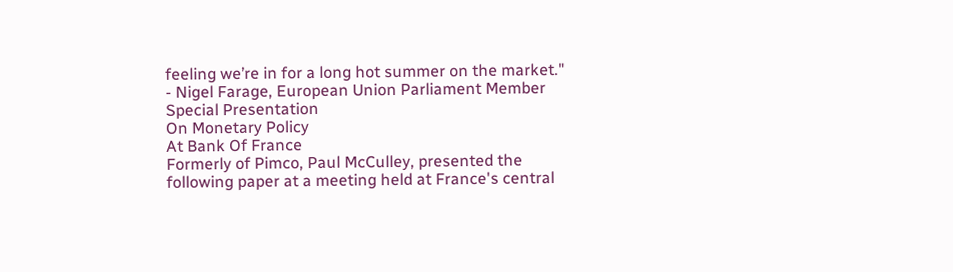feeling we’re in for a long hot summer on the market."
- Nigel Farage, European Union Parliament Member
Special Presentation
On Monetary Policy
At Bank Of France
Formerly of Pimco, Paul McCulley, presented the following paper at a meeting held at France's central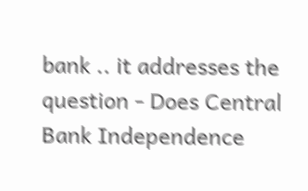bank .. it addresses the question - Does Central Bank Independence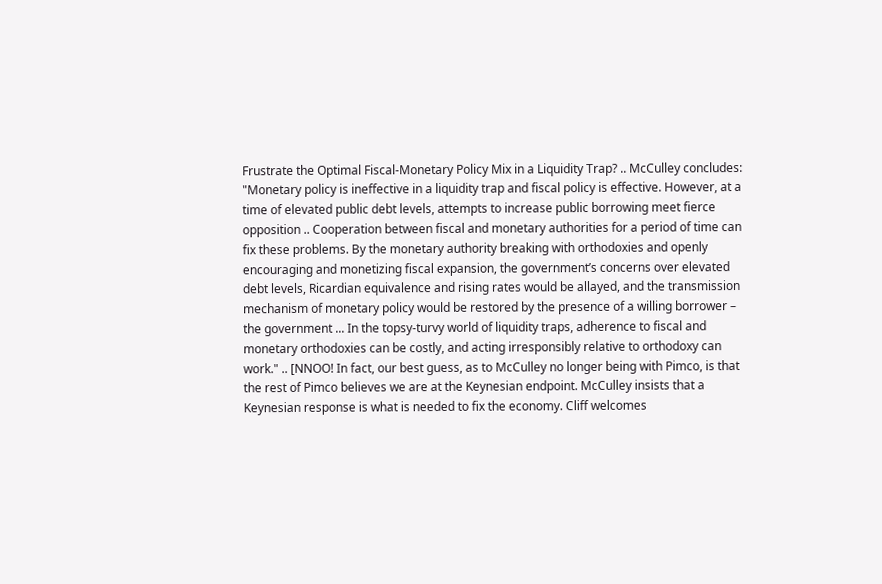Frustrate the Optimal Fiscal-Monetary Policy Mix in a Liquidity Trap? .. McCulley concludes: "Monetary policy is ineffective in a liquidity trap and fiscal policy is effective. However, at a time of elevated public debt levels, attempts to increase public borrowing meet fierce opposition .. Cooperation between fiscal and monetary authorities for a period of time can fix these problems. By the monetary authority breaking with orthodoxies and openly encouraging and monetizing fiscal expansion, the government’s concerns over elevated debt levels, Ricardian equivalence and rising rates would be allayed, and the transmission mechanism of monetary policy would be restored by the presence of a willing borrower – the government ... In the topsy-turvy world of liquidity traps, adherence to fiscal and monetary orthodoxies can be costly, and acting irresponsibly relative to orthodoxy can work." .. [NNOO! In fact, our best guess, as to McCulley no longer being with Pimco, is that the rest of Pimco believes we are at the Keynesian endpoint. McCulley insists that a Keynesian response is what is needed to fix the economy. Cliff welcomes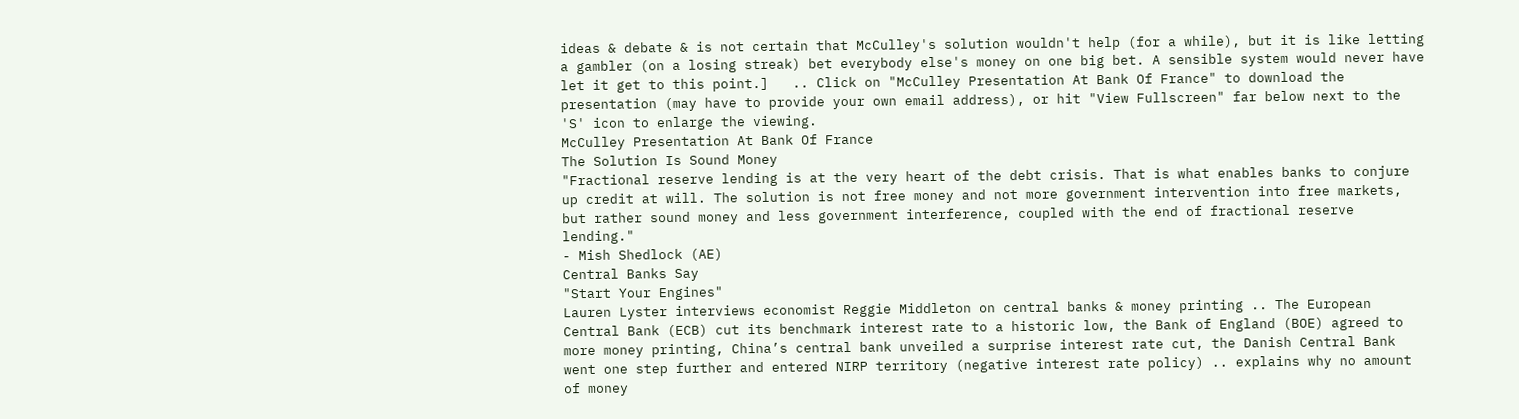ideas & debate & is not certain that McCulley's solution wouldn't help (for a while), but it is like letting a gambler (on a losing streak) bet everybody else's money on one big bet. A sensible system would never have let it get to this point.]   .. Click on "McCulley Presentation At Bank Of France" to download the presentation (may have to provide your own email address), or hit "View Fullscreen" far below next to the 'S' icon to enlarge the viewing.
McCulley Presentation At Bank Of France
The Solution Is Sound Money
"Fractional reserve lending is at the very heart of the debt crisis. That is what enables banks to conjure up credit at will. The solution is not free money and not more government intervention into free markets, but rather sound money and less government interference, coupled with the end of fractional reserve lending."
- Mish Shedlock (AE)
Central Banks Say
"Start Your Engines"
Lauren Lyster interviews economist Reggie Middleton on central banks & money printing .. The European Central Bank (ECB) cut its benchmark interest rate to a historic low, the Bank of England (BOE) agreed to more money printing, China’s central bank unveiled a surprise interest rate cut, the Danish Central Bank went one step further and entered NIRP territory (negative interest rate policy) .. explains why no amount of money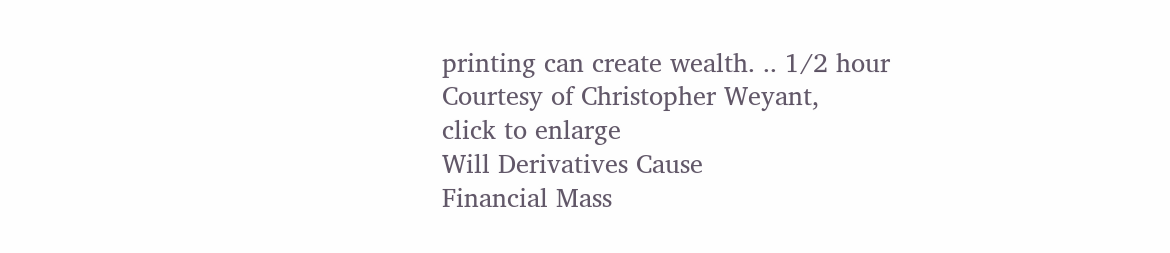printing can create wealth. .. 1/2 hour
Courtesy of Christopher Weyant,
click to enlarge
Will Derivatives Cause
Financial Mass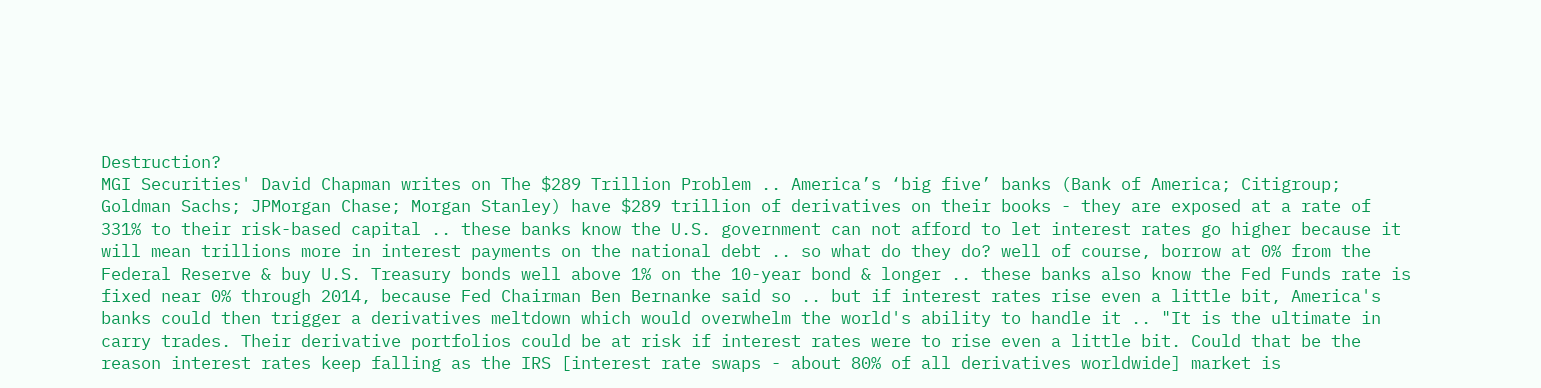Destruction?
MGI Securities' David Chapman writes on The $289 Trillion Problem .. America’s ‘big five’ banks (Bank of America; Citigroup; Goldman Sachs; JPMorgan Chase; Morgan Stanley) have $289 trillion of derivatives on their books - they are exposed at a rate of 331% to their risk-based capital .. these banks know the U.S. government can not afford to let interest rates go higher because it will mean trillions more in interest payments on the national debt .. so what do they do? well of course, borrow at 0% from the Federal Reserve & buy U.S. Treasury bonds well above 1% on the 10-year bond & longer .. these banks also know the Fed Funds rate is fixed near 0% through 2014, because Fed Chairman Ben Bernanke said so .. but if interest rates rise even a little bit, America's banks could then trigger a derivatives meltdown which would overwhelm the world's ability to handle it .. "It is the ultimate in carry trades. Their derivative portfolios could be at risk if interest rates were to rise even a little bit. Could that be the reason interest rates keep falling as the IRS [interest rate swaps - about 80% of all derivatives worldwide] market is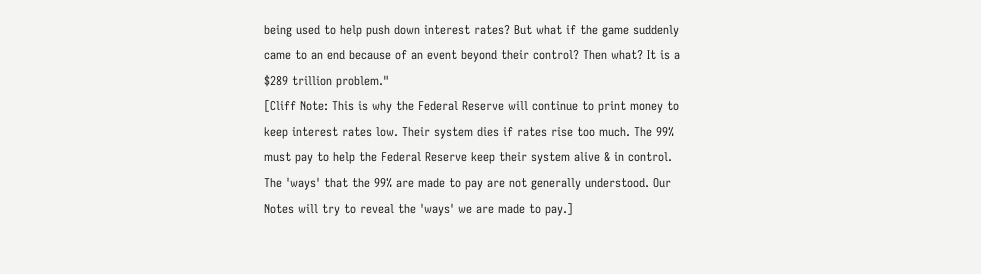being used to help push down interest rates? But what if the game suddenly came to an end because of an event beyond their control? Then what? It is a $289 trillion problem."
[Cliff Note: This is why the Federal Reserve will continue to print money to keep interest rates low. Their system dies if rates rise too much. The 99% must pay to help the Federal Reserve keep their system alive & in control. The 'ways' that the 99% are made to pay are not generally understood. Our Notes will try to reveal the 'ways' we are made to pay.]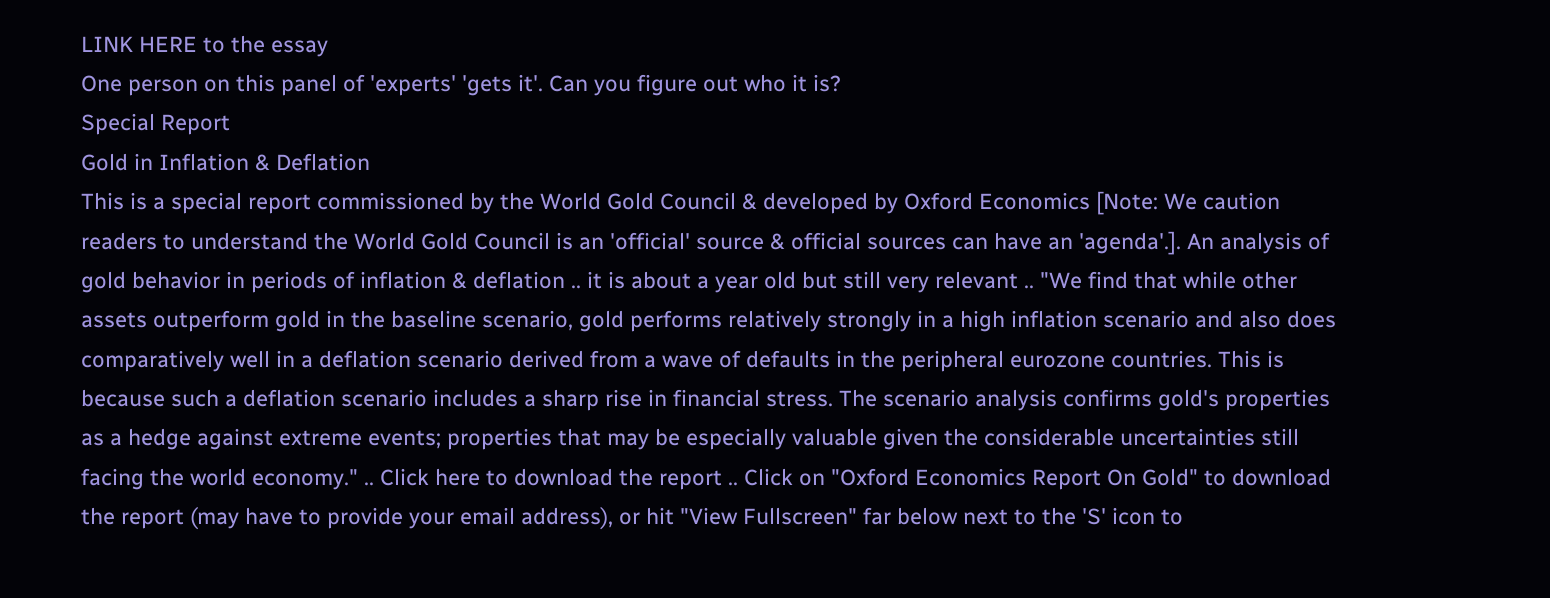LINK HERE to the essay
One person on this panel of 'experts' 'gets it'. Can you figure out who it is?
Special Report
Gold in Inflation & Deflation
This is a special report commissioned by the World Gold Council & developed by Oxford Economics [Note: We caution readers to understand the World Gold Council is an 'official' source & official sources can have an 'agenda'.]. An analysis of gold behavior in periods of inflation & deflation .. it is about a year old but still very relevant .. "We find that while other assets outperform gold in the baseline scenario, gold performs relatively strongly in a high inflation scenario and also does comparatively well in a deflation scenario derived from a wave of defaults in the peripheral eurozone countries. This is because such a deflation scenario includes a sharp rise in financial stress. The scenario analysis confirms gold's properties as a hedge against extreme events; properties that may be especially valuable given the considerable uncertainties still facing the world economy." .. Click here to download the report .. Click on "Oxford Economics Report On Gold" to download the report (may have to provide your email address), or hit "View Fullscreen" far below next to the 'S' icon to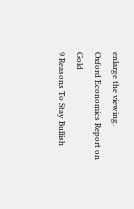enlarge the viewing.
Oxford Economics Report on Gold
9 Reasons To Stay Bullish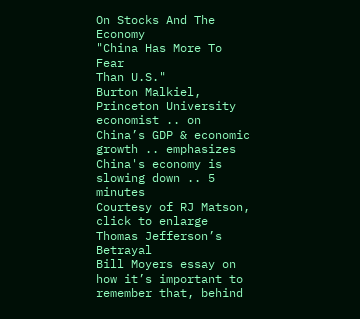On Stocks And The Economy
"China Has More To Fear
Than U.S."
Burton Malkiel, Princeton University economist .. on China’s GDP & economic growth .. emphasizes China's economy is slowing down .. 5 minutes
Courtesy of RJ Matson,
click to enlarge
Thomas Jefferson’s Betrayal
Bill Moyers essay on how it’s important to remember that, behind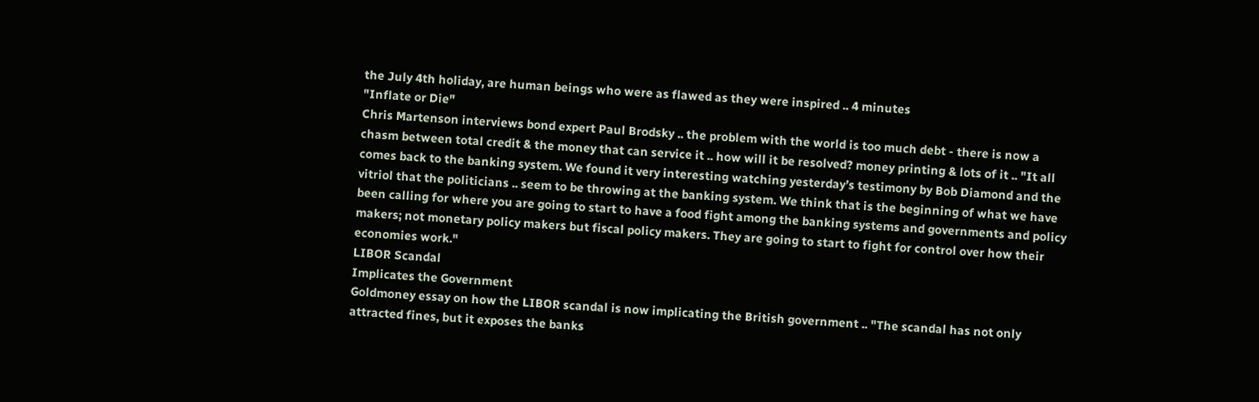the July 4th holiday, are human beings who were as flawed as they were inspired .. 4 minutes
"Inflate or Die"
Chris Martenson interviews bond expert Paul Brodsky .. the problem with the world is too much debt - there is now a chasm between total credit & the money that can service it .. how will it be resolved? money printing & lots of it .. "It all comes back to the banking system. We found it very interesting watching yesterday’s testimony by Bob Diamond and the vitriol that the politicians .. seem to be throwing at the banking system. We think that is the beginning of what we have been calling for where you are going to start to have a food fight among the banking systems and governments and policy makers; not monetary policy makers but fiscal policy makers. They are going to start to fight for control over how their economies work."
LIBOR Scandal
Implicates the Government
Goldmoney essay on how the LIBOR scandal is now implicating the British government .. "The scandal has not only attracted fines, but it exposes the banks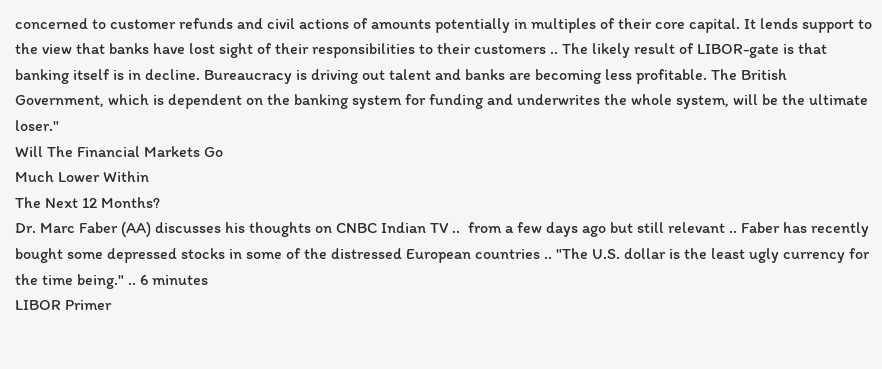concerned to customer refunds and civil actions of amounts potentially in multiples of their core capital. It lends support to the view that banks have lost sight of their responsibilities to their customers .. The likely result of LIBOR-gate is that banking itself is in decline. Bureaucracy is driving out talent and banks are becoming less profitable. The British Government, which is dependent on the banking system for funding and underwrites the whole system, will be the ultimate loser."
Will The Financial Markets Go
Much Lower Within
The Next 12 Months?
Dr. Marc Faber (AA) discusses his thoughts on CNBC Indian TV ..  from a few days ago but still relevant .. Faber has recently bought some depressed stocks in some of the distressed European countries .. "The U.S. dollar is the least ugly currency for the time being." .. 6 minutes
LIBOR Primer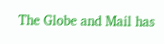The Globe and Mail has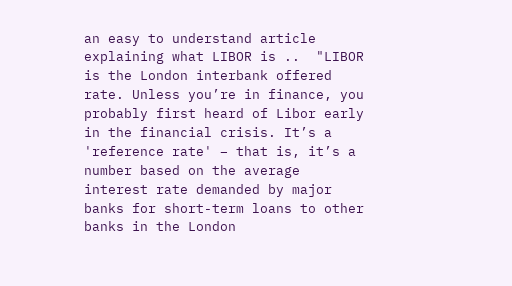an easy to understand article explaining what LIBOR is ..  "LIBOR is the London interbank offered rate. Unless you’re in finance, you probably first heard of Libor early in the financial crisis. It’s a 'reference rate' – that is, it’s a number based on the average interest rate demanded by major banks for short-term loans to other banks in the London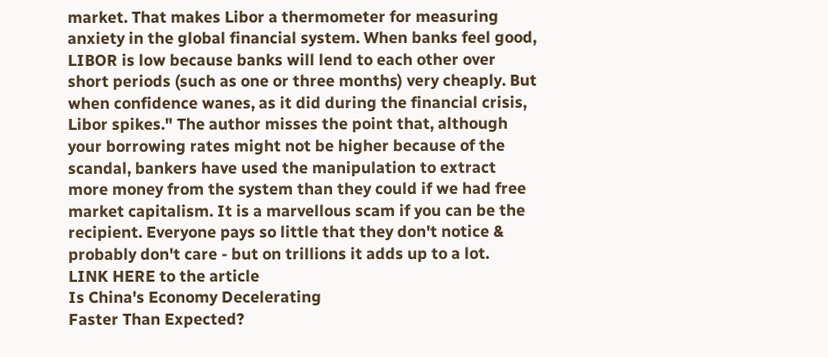market. That makes Libor a thermometer for measuring anxiety in the global financial system. When banks feel good, LIBOR is low because banks will lend to each other over short periods (such as one or three months) very cheaply. But when confidence wanes, as it did during the financial crisis, Libor spikes." The author misses the point that, although your borrowing rates might not be higher because of the scandal, bankers have used the manipulation to extract more money from the system than they could if we had free market capitalism. It is a marvellous scam if you can be the recipient. Everyone pays so little that they don't notice & probably don't care - but on trillions it adds up to a lot.
LINK HERE to the article
Is China's Economy Decelerating
Faster Than Expected?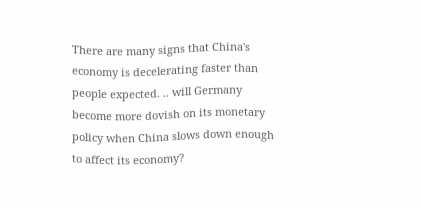There are many signs that China's economy is decelerating faster than people expected. .. will Germany become more dovish on its monetary policy when China slows down enough to affect its economy?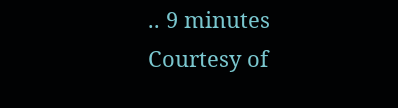.. 9 minutes
Courtesy of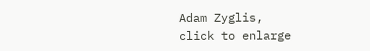Adam Zyglis,
click to enlarge